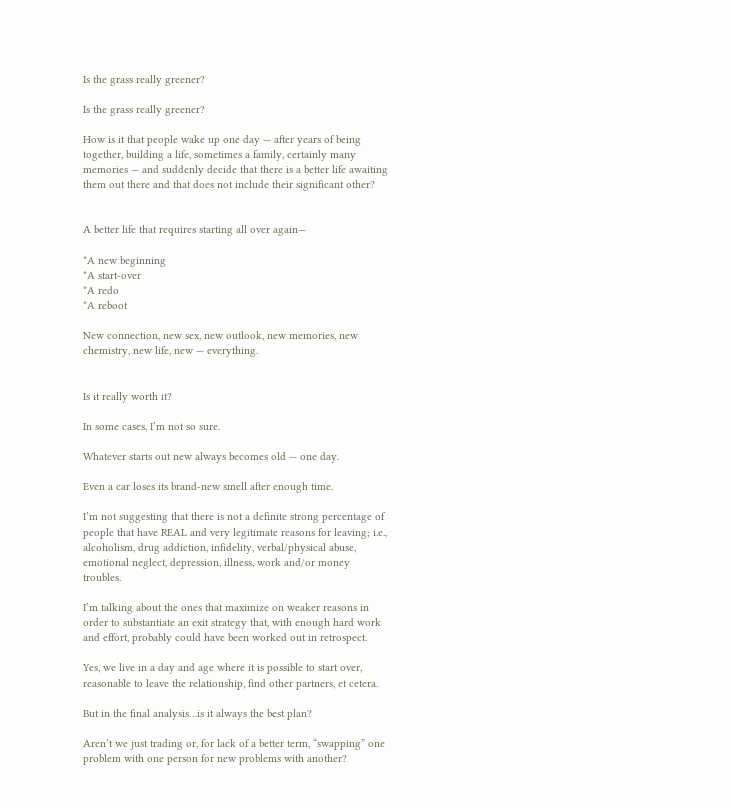Is the grass really greener?

Is the grass really greener?

How is it that people wake up one day — after years of being together, building a life, sometimes a family, certainly many memories — and suddenly decide that there is a better life awaiting them out there and that does not include their significant other?


A better life that requires starting all over again—

*A new beginning
*A start-over
*A redo
*A reboot

New connection, new sex, new outlook, new memories, new chemistry, new life, new — everything.


Is it really worth it?

In some cases, I’m not so sure.

Whatever starts out new always becomes old — one day.

Even a car loses its brand-new smell after enough time.

I’m not suggesting that there is not a definite strong percentage of people that have REAL and very legitimate reasons for leaving; i.e., alcoholism, drug addiction, infidelity, verbal/physical abuse, emotional neglect, depression, illness, work and/or money troubles.

I’m talking about the ones that maximize on weaker reasons in order to substantiate an exit strategy that, with enough hard work and effort, probably could have been worked out in retrospect.

Yes, we live in a day and age where it is possible to start over, reasonable to leave the relationship, find other partners, et cetera.

But in the final analysis…is it always the best plan?

Aren’t we just trading or, for lack of a better term, “swapping” one problem with one person for new problems with another?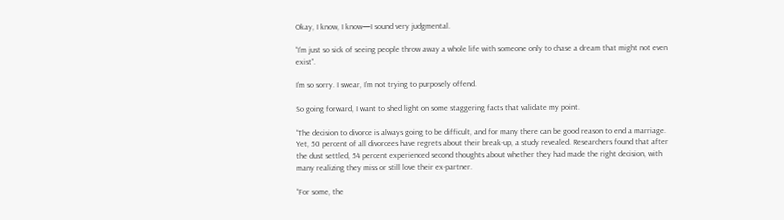Okay, I know, I know—I sound very judgmental.

“I’m just so sick of seeing people throw away a whole life with someone only to chase a dream that might not even exist”.

I’m so sorry. I swear, I’m not trying to purposely offend.

So going forward, I want to shed light on some staggering facts that validate my point.

“The decision to divorce is always going to be difficult, and for many there can be good reason to end a marriage. Yet, 50 percent of all divorcees have regrets about their break-up, a study revealed. Researchers found that after the dust settled, 54 percent experienced second thoughts about whether they had made the right decision, with many realizing they miss or still love their ex-partner.

“For some, the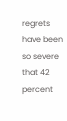regrets have been so severe that 42 percent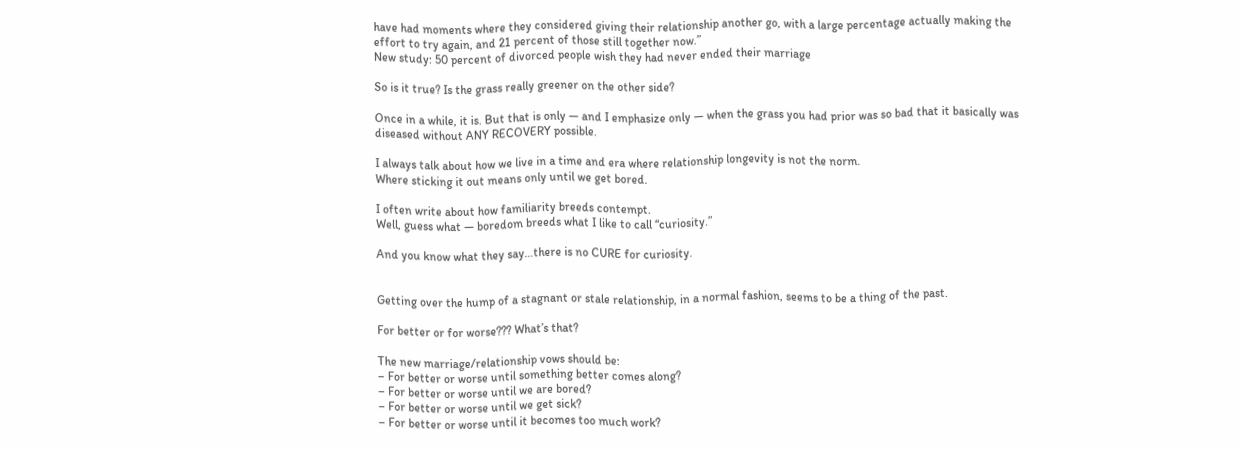have had moments where they considered giving their relationship another go, with a large percentage actually making the effort to try again, and 21 percent of those still together now.”
New study: 50 percent of divorced people wish they had never ended their marriage

So is it true? Is the grass really greener on the other side?

Once in a while, it is. But that is only — and I emphasize only — when the grass you had prior was so bad that it basically was diseased without ANY RECOVERY possible.

I always talk about how we live in a time and era where relationship longevity is not the norm.
Where sticking it out means only until we get bored.

I often write about how familiarity breeds contempt.
Well, guess what — boredom breeds what I like to call “curiosity.”

And you know what they say…there is no CURE for curiosity.


Getting over the hump of a stagnant or stale relationship, in a normal fashion, seems to be a thing of the past.

For better or for worse??? What’s that?

The new marriage/relationship vows should be:
– For better or worse until something better comes along?
– For better or worse until we are bored?
– For better or worse until we get sick?
– For better or worse until it becomes too much work?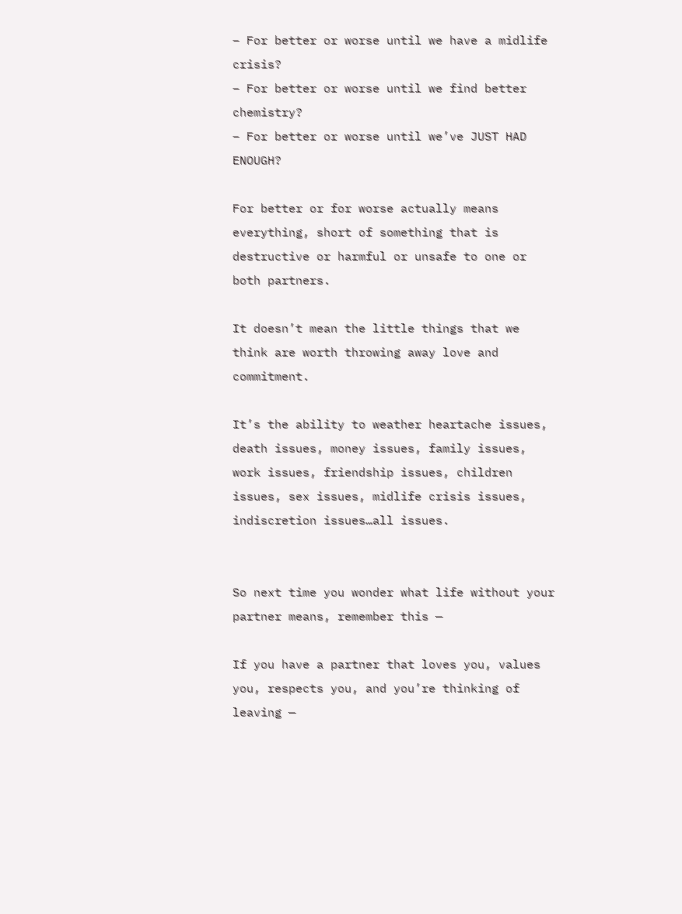– For better or worse until we have a midlife crisis?
– For better or worse until we find better chemistry?
– For better or worse until we’ve JUST HAD ENOUGH?

For better or for worse actually means everything, short of something that is destructive or harmful or unsafe to one or both partners.

It doesn’t mean the little things that we think are worth throwing away love and commitment.

It’s the ability to weather heartache issues, death issues, money issues, family issues, work issues, friendship issues, children issues, sex issues, midlife crisis issues, indiscretion issues…all issues.


So next time you wonder what life without your partner means, remember this —

If you have a partner that loves you, values you, respects you, and you’re thinking of leaving —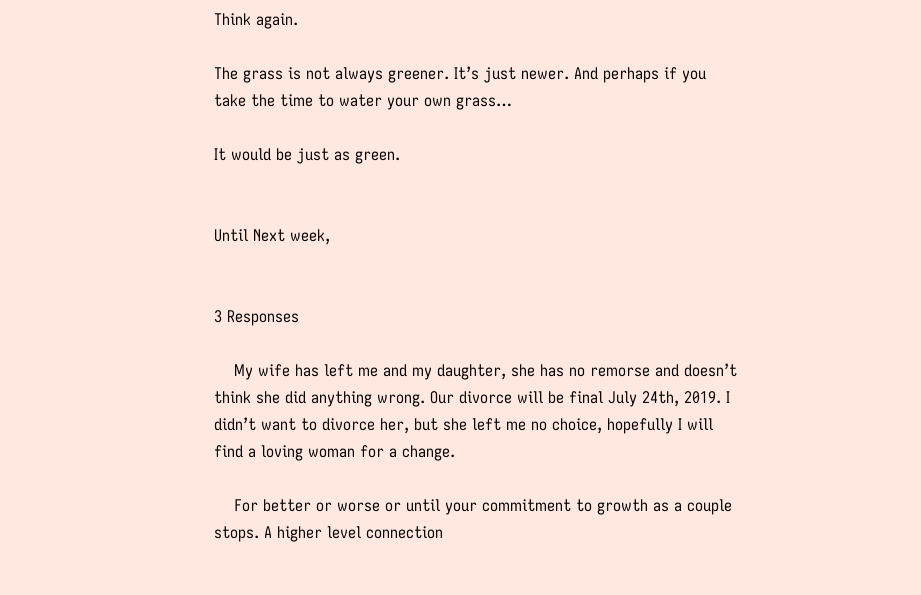Think again.

The grass is not always greener. It’s just newer. And perhaps if you take the time to water your own grass…

It would be just as green.


Until Next week,


3 Responses

    My wife has left me and my daughter, she has no remorse and doesn’t think she did anything wrong. Our divorce will be final July 24th, 2019. I didn’t want to divorce her, but she left me no choice, hopefully I will find a loving woman for a change.

    For better or worse or until your commitment to growth as a couple stops. A higher level connection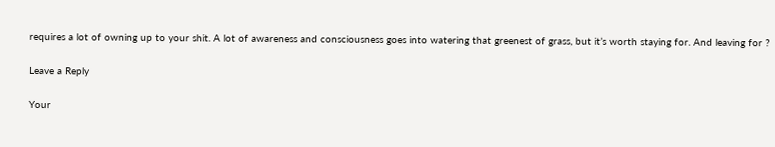requires a lot of owning up to your shit. A lot of awareness and consciousness goes into watering that greenest of grass, but it’s worth staying for. And leaving for ?

Leave a Reply

Your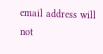email address will not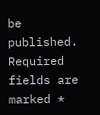be published. Required fields are marked *